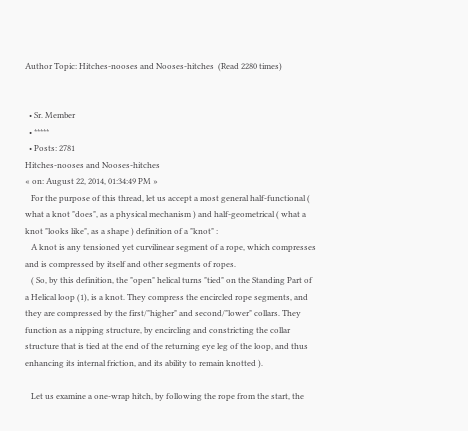Author Topic: Hitches-nooses and Nooses-hitches  (Read 2280 times)


  • Sr. Member
  • *****
  • Posts: 2781
Hitches-nooses and Nooses-hitches
« on: August 22, 2014, 01:34:49 PM »
   For the purpose of this thread, let us accept a most general half-functional ( what a knot "does", as a physical mechanism ) and half-geometrical ( what a knot "looks like", as a shape ) definition of a "knot" :
   A knot is any tensioned yet curvilinear segment of a rope, which compresses and is compressed by itself and other segments of ropes.
   ( So, by this definition, the "open" helical turns "tied" on the Standing Part of a Helical loop (1), is a knot. They compress the encircled rope segments, and they are compressed by the first/"higher" and second/"lower" collars. They function as a nipping structure, by encircling and constricting the collar structure that is tied at the end of the returning eye leg of the loop, and thus enhancing its internal friction, and its ability to remain knotted ).

   Let us examine a one-wrap hitch, by following the rope from the start, the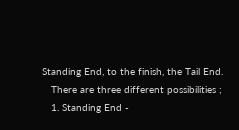Standing End, to the finish, the Tail End.
   There are three different possibilities ;
   1. Standing End -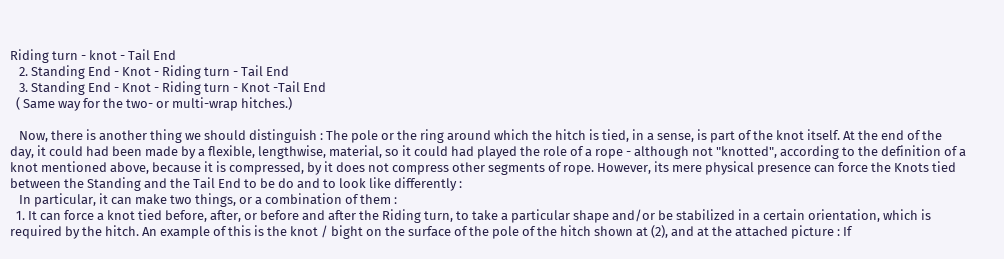Riding turn - knot - Tail End
   2. Standing End - Knot - Riding turn - Tail End
   3. Standing End - Knot - Riding turn - Knot -Tail End
  ( Same way for the two- or multi-wrap hitches.)

   Now, there is another thing we should distinguish : The pole or the ring around which the hitch is tied, in a sense, is part of the knot itself. At the end of the day, it could had been made by a flexible, lengthwise, material, so it could had played the role of a rope - although not "knotted", according to the definition of a knot mentioned above, because it is compressed, by it does not compress other segments of rope. However, its mere physical presence can force the Knots tied between the Standing and the Tail End to be do and to look like differently :
   In particular, it can make two things, or a combination of them :
  1. It can force a knot tied before, after, or before and after the Riding turn, to take a particular shape and/or be stabilized in a certain orientation, which is required by the hitch. An example of this is the knot / bight on the surface of the pole of the hitch shown at (2), and at the attached picture : If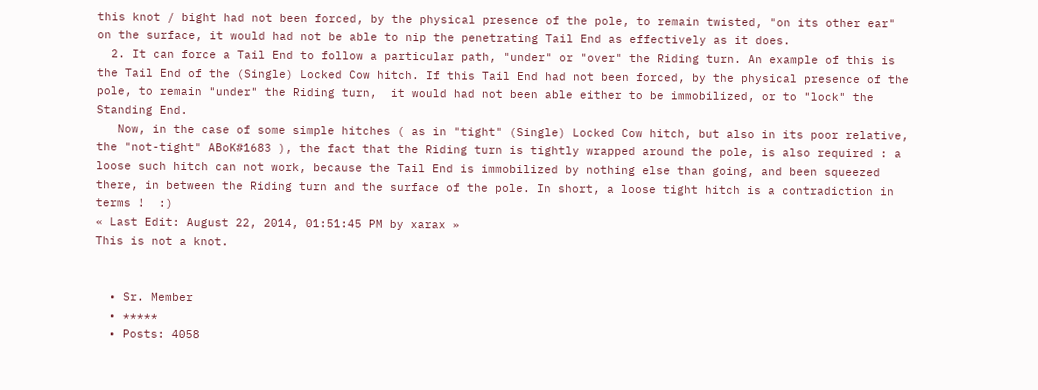this knot / bight had not been forced, by the physical presence of the pole, to remain twisted, "on its other ear" on the surface, it would had not be able to nip the penetrating Tail End as effectively as it does.
  2. It can force a Tail End to follow a particular path, "under" or "over" the Riding turn. An example of this is the Tail End of the (Single) Locked Cow hitch. If this Tail End had not been forced, by the physical presence of the pole, to remain "under" the Riding turn,  it would had not been able either to be immobilized, or to "lock" the Standing End.
   Now, in the case of some simple hitches ( as in "tight" (Single) Locked Cow hitch, but also in its poor relative, the "not-tight" ABoK#1683 ), the fact that the Riding turn is tightly wrapped around the pole, is also required : a loose such hitch can not work, because the Tail End is immobilized by nothing else than going, and been squeezed there, in between the Riding turn and the surface of the pole. In short, a loose tight hitch is a contradiction in terms !  :)
« Last Edit: August 22, 2014, 01:51:45 PM by xarax »
This is not a knot.


  • Sr. Member
  • *****
  • Posts: 4058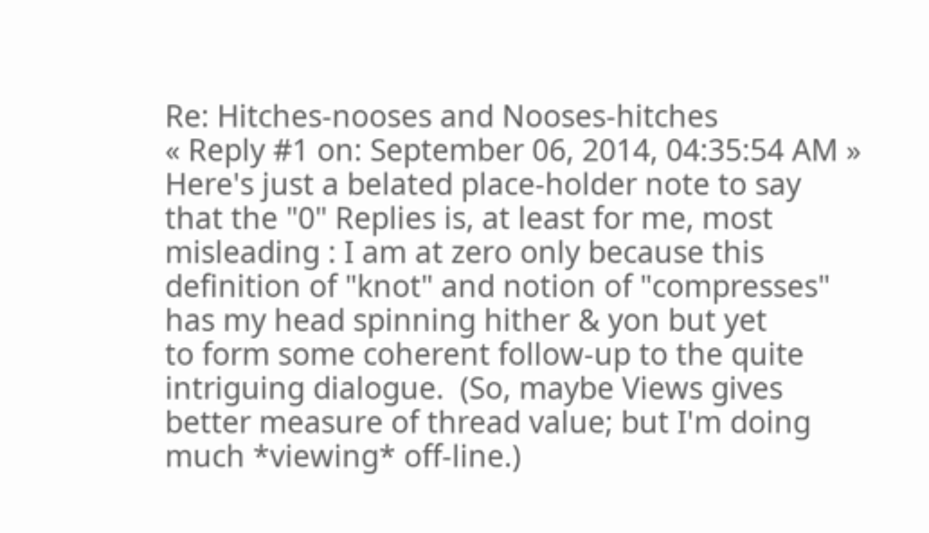Re: Hitches-nooses and Nooses-hitches
« Reply #1 on: September 06, 2014, 04:35:54 AM »
Here's just a belated place-holder note to say
that the "0" Replies is, at least for me, most
misleading : I am at zero only because this
definition of "knot" and notion of "compresses"
has my head spinning hither & yon but yet
to form some coherent follow-up to the quite
intriguing dialogue.  (So, maybe Views gives
better measure of thread value; but I'm doing
much *viewing* off-line.)